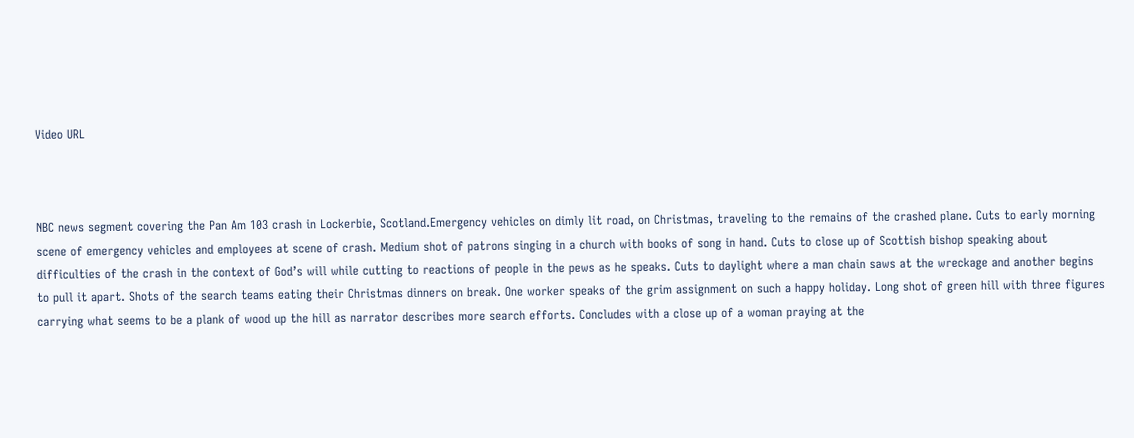Video URL



NBC news segment covering the Pan Am 103 crash in Lockerbie, Scotland.Emergency vehicles on dimly lit road, on Christmas, traveling to the remains of the crashed plane. Cuts to early morning scene of emergency vehicles and employees at scene of crash. Medium shot of patrons singing in a church with books of song in hand. Cuts to close up of Scottish bishop speaking about difficulties of the crash in the context of God’s will while cutting to reactions of people in the pews as he speaks. Cuts to daylight where a man chain saws at the wreckage and another begins to pull it apart. Shots of the search teams eating their Christmas dinners on break. One worker speaks of the grim assignment on such a happy holiday. Long shot of green hill with three figures carrying what seems to be a plank of wood up the hill as narrator describes more search efforts. Concludes with a close up of a woman praying at the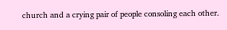church and a crying pair of people consoling each other.